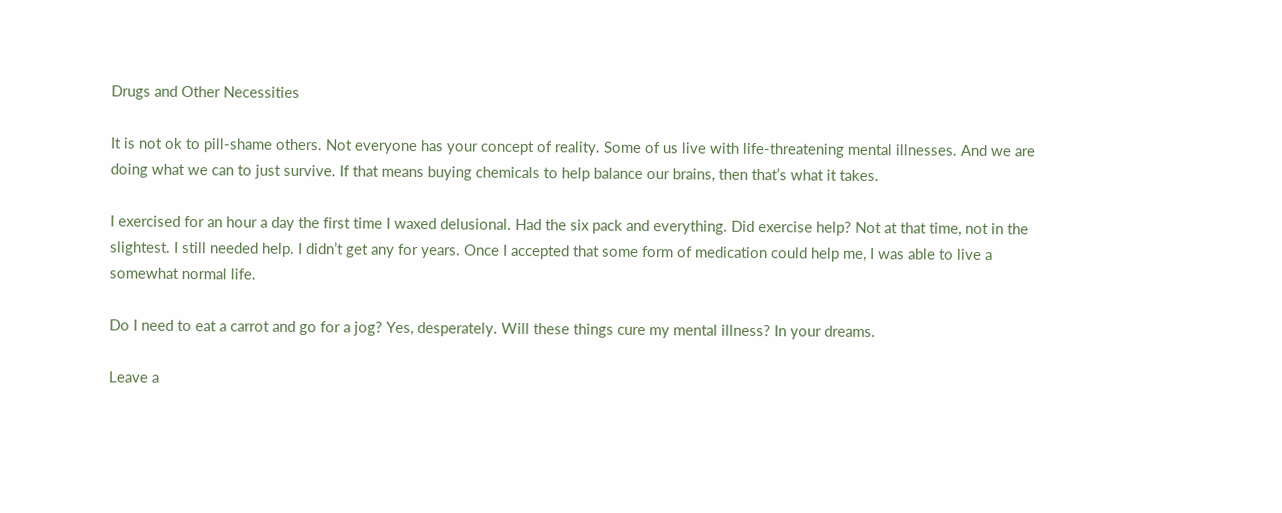Drugs and Other Necessities

It is not ok to pill-shame others. Not everyone has your concept of reality. Some of us live with life-threatening mental illnesses. And we are doing what we can to just survive. If that means buying chemicals to help balance our brains, then that’s what it takes.

I exercised for an hour a day the first time I waxed delusional. Had the six pack and everything. Did exercise help? Not at that time, not in the slightest. I still needed help. I didn’t get any for years. Once I accepted that some form of medication could help me, I was able to live a somewhat normal life.

Do I need to eat a carrot and go for a jog? Yes, desperately. Will these things cure my mental illness? In your dreams.

Leave a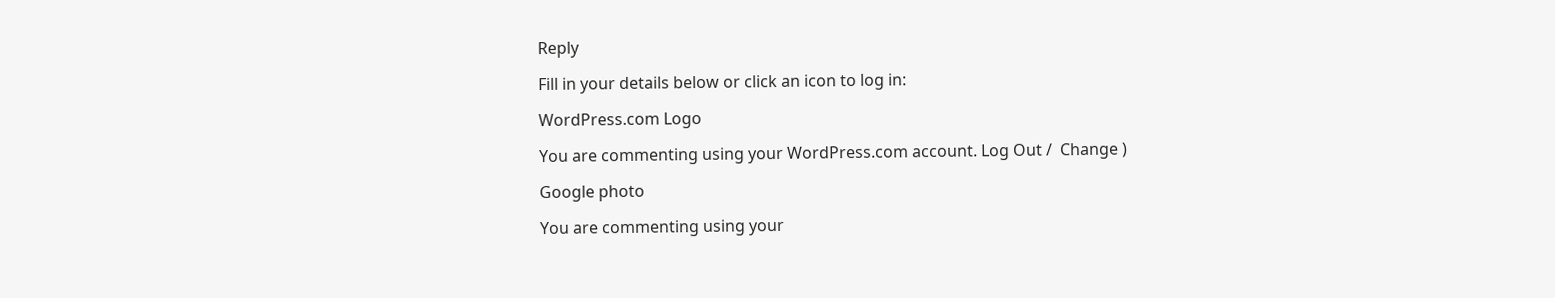Reply

Fill in your details below or click an icon to log in:

WordPress.com Logo

You are commenting using your WordPress.com account. Log Out /  Change )

Google photo

You are commenting using your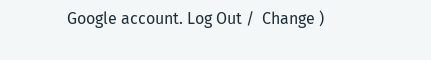Google account. Log Out /  Change )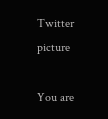Twitter picture

You are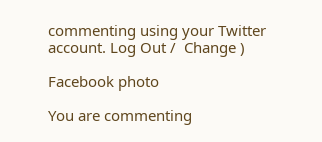commenting using your Twitter account. Log Out /  Change )

Facebook photo

You are commenting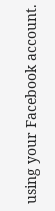using your Facebook account.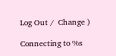Log Out /  Change )

Connecting to %s